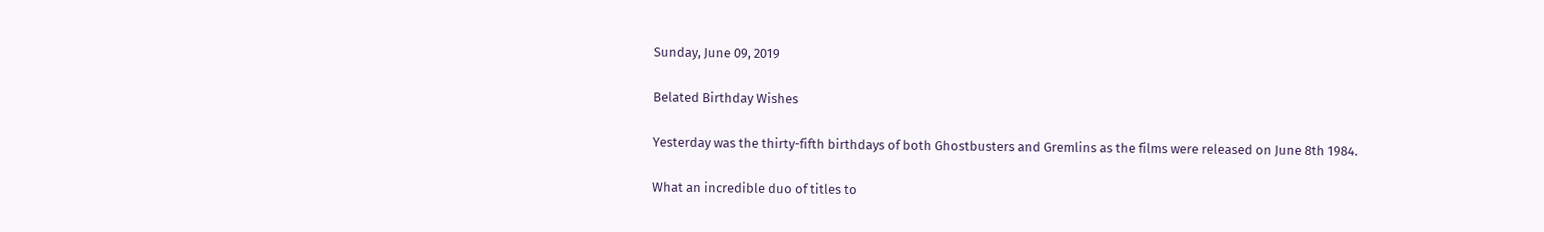Sunday, June 09, 2019

Belated Birthday Wishes

Yesterday was the thirty-fifth birthdays of both Ghostbusters and Gremlins as the films were released on June 8th 1984.

What an incredible duo of titles to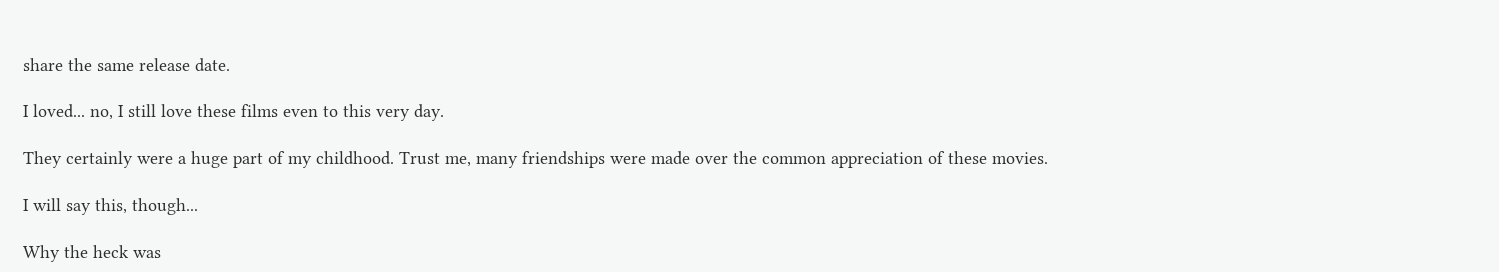share the same release date.

I loved... no, I still love these films even to this very day.

They certainly were a huge part of my childhood. Trust me, many friendships were made over the common appreciation of these movies.

I will say this, though...

Why the heck was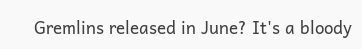Gremlins released in June? It's a bloody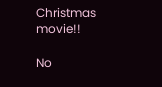Christmas movie!!

No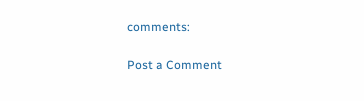comments:

Post a Comment